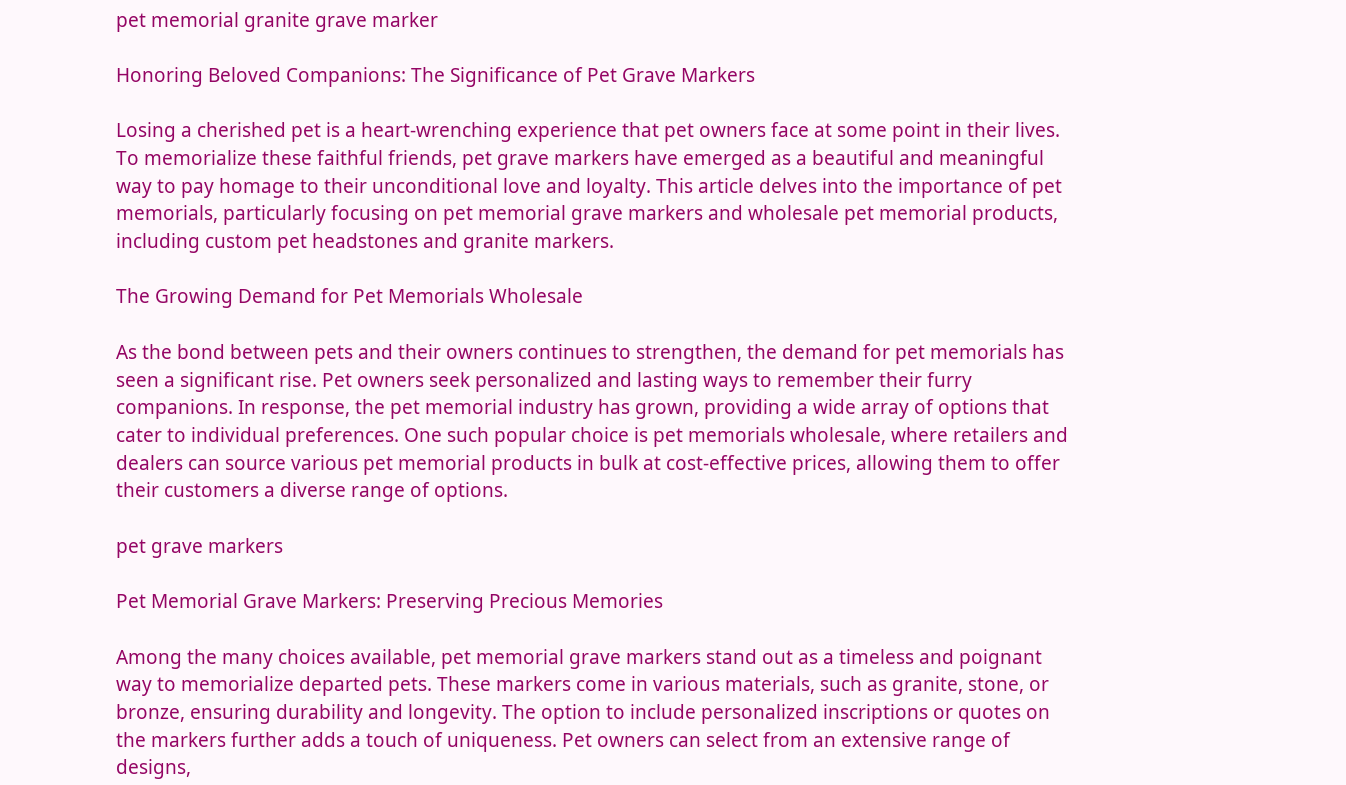pet memorial granite grave marker

Honoring Beloved Companions: The Significance of Pet Grave Markers

Losing a cherished pet is a heart-wrenching experience that pet owners face at some point in their lives. To memorialize these faithful friends, pet grave markers have emerged as a beautiful and meaningful way to pay homage to their unconditional love and loyalty. This article delves into the importance of pet memorials, particularly focusing on pet memorial grave markers and wholesale pet memorial products, including custom pet headstones and granite markers.

The Growing Demand for Pet Memorials Wholesale

As the bond between pets and their owners continues to strengthen, the demand for pet memorials has seen a significant rise. Pet owners seek personalized and lasting ways to remember their furry companions. In response, the pet memorial industry has grown, providing a wide array of options that cater to individual preferences. One such popular choice is pet memorials wholesale, where retailers and dealers can source various pet memorial products in bulk at cost-effective prices, allowing them to offer their customers a diverse range of options.

pet grave markers

Pet Memorial Grave Markers: Preserving Precious Memories

Among the many choices available, pet memorial grave markers stand out as a timeless and poignant way to memorialize departed pets. These markers come in various materials, such as granite, stone, or bronze, ensuring durability and longevity. The option to include personalized inscriptions or quotes on the markers further adds a touch of uniqueness. Pet owners can select from an extensive range of designs,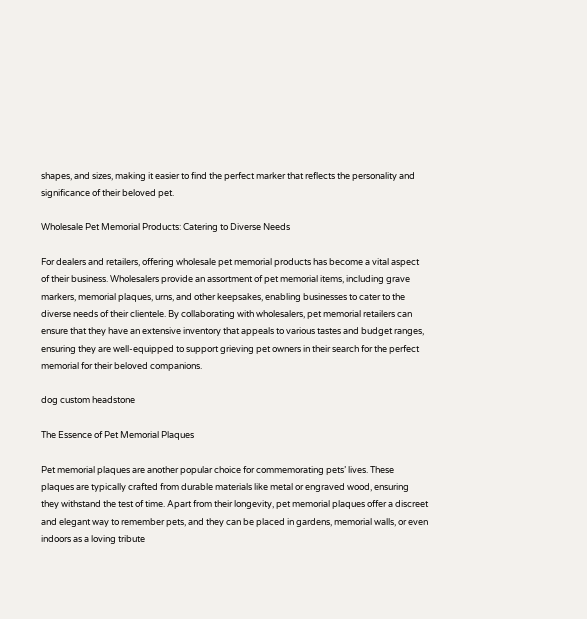shapes, and sizes, making it easier to find the perfect marker that reflects the personality and significance of their beloved pet.

Wholesale Pet Memorial Products: Catering to Diverse Needs

For dealers and retailers, offering wholesale pet memorial products has become a vital aspect of their business. Wholesalers provide an assortment of pet memorial items, including grave markers, memorial plaques, urns, and other keepsakes, enabling businesses to cater to the diverse needs of their clientele. By collaborating with wholesalers, pet memorial retailers can ensure that they have an extensive inventory that appeals to various tastes and budget ranges, ensuring they are well-equipped to support grieving pet owners in their search for the perfect memorial for their beloved companions.

dog custom headstone

The Essence of Pet Memorial Plaques

Pet memorial plaques are another popular choice for commemorating pets’ lives. These plaques are typically crafted from durable materials like metal or engraved wood, ensuring they withstand the test of time. Apart from their longevity, pet memorial plaques offer a discreet and elegant way to remember pets, and they can be placed in gardens, memorial walls, or even indoors as a loving tribute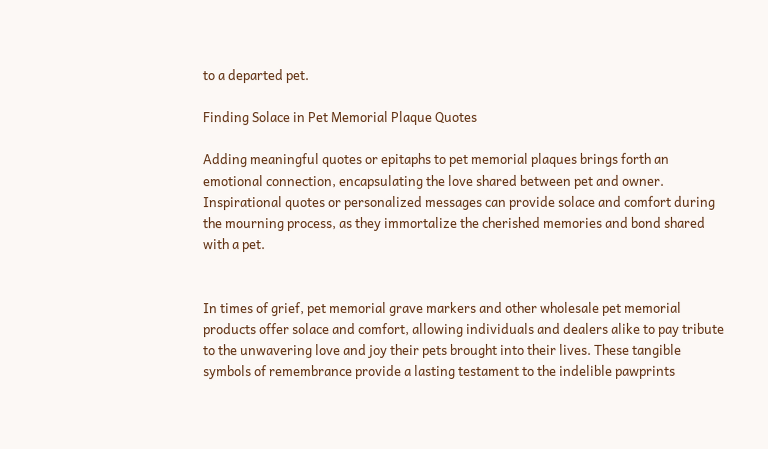to a departed pet.

Finding Solace in Pet Memorial Plaque Quotes

Adding meaningful quotes or epitaphs to pet memorial plaques brings forth an emotional connection, encapsulating the love shared between pet and owner. Inspirational quotes or personalized messages can provide solace and comfort during the mourning process, as they immortalize the cherished memories and bond shared with a pet.


In times of grief, pet memorial grave markers and other wholesale pet memorial products offer solace and comfort, allowing individuals and dealers alike to pay tribute to the unwavering love and joy their pets brought into their lives. These tangible symbols of remembrance provide a lasting testament to the indelible pawprints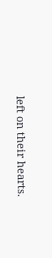left on their hearts.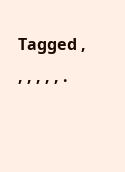Tagged , , , , , , .